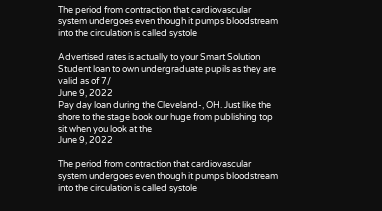The period from contraction that cardiovascular system undergoes even though it pumps bloodstream into the circulation is called systole

Advertised rates is actually to your Smart Solution Student loan to own undergraduate pupils as they are valid as of 7/
June 9, 2022
Pay day loan during the Cleveland-, OH. Just like the shore to the stage book our huge from publishing top sit when you look at the
June 9, 2022

The period from contraction that cardiovascular system undergoes even though it pumps bloodstream into the circulation is called systole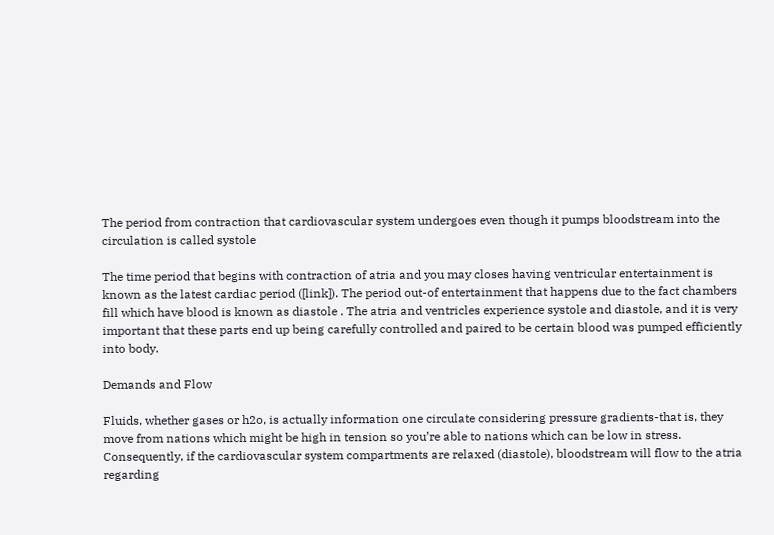The period from contraction that cardiovascular system undergoes even though it pumps bloodstream into the circulation is called systole

The time period that begins with contraction of atria and you may closes having ventricular entertainment is known as the latest cardiac period ([link]). The period out-of entertainment that happens due to the fact chambers fill which have blood is known as diastole . The atria and ventricles experience systole and diastole, and it is very important that these parts end up being carefully controlled and paired to be certain blood was pumped efficiently into body.

Demands and Flow

Fluids, whether gases or h2o, is actually information one circulate considering pressure gradients-that is, they move from nations which might be high in tension so you’re able to nations which can be low in stress. Consequently, if the cardiovascular system compartments are relaxed (diastole), bloodstream will flow to the atria regarding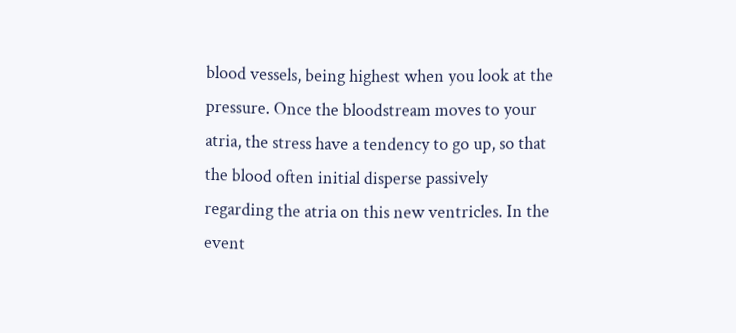blood vessels, being highest when you look at the pressure. Once the bloodstream moves to your atria, the stress have a tendency to go up, so that the blood often initial disperse passively regarding the atria on this new ventricles. In the event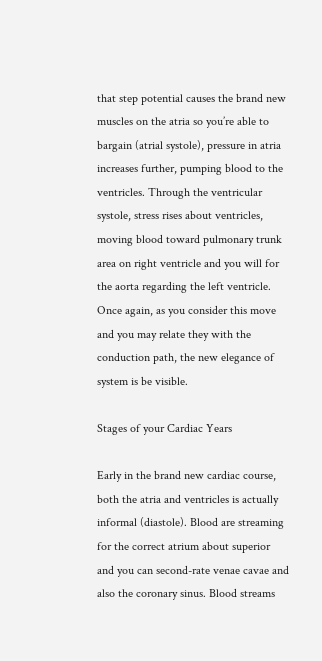that step potential causes the brand new muscles on the atria so you’re able to bargain (atrial systole), pressure in atria increases further, pumping blood to the ventricles. Through the ventricular systole, stress rises about ventricles, moving blood toward pulmonary trunk area on right ventricle and you will for the aorta regarding the left ventricle. Once again, as you consider this move and you may relate they with the conduction path, the new elegance of system is be visible.

Stages of your Cardiac Years

Early in the brand new cardiac course, both the atria and ventricles is actually informal (diastole). Blood are streaming for the correct atrium about superior and you can second-rate venae cavae and also the coronary sinus. Blood streams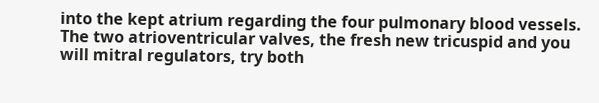into the kept atrium regarding the four pulmonary blood vessels. The two atrioventricular valves, the fresh new tricuspid and you will mitral regulators, try both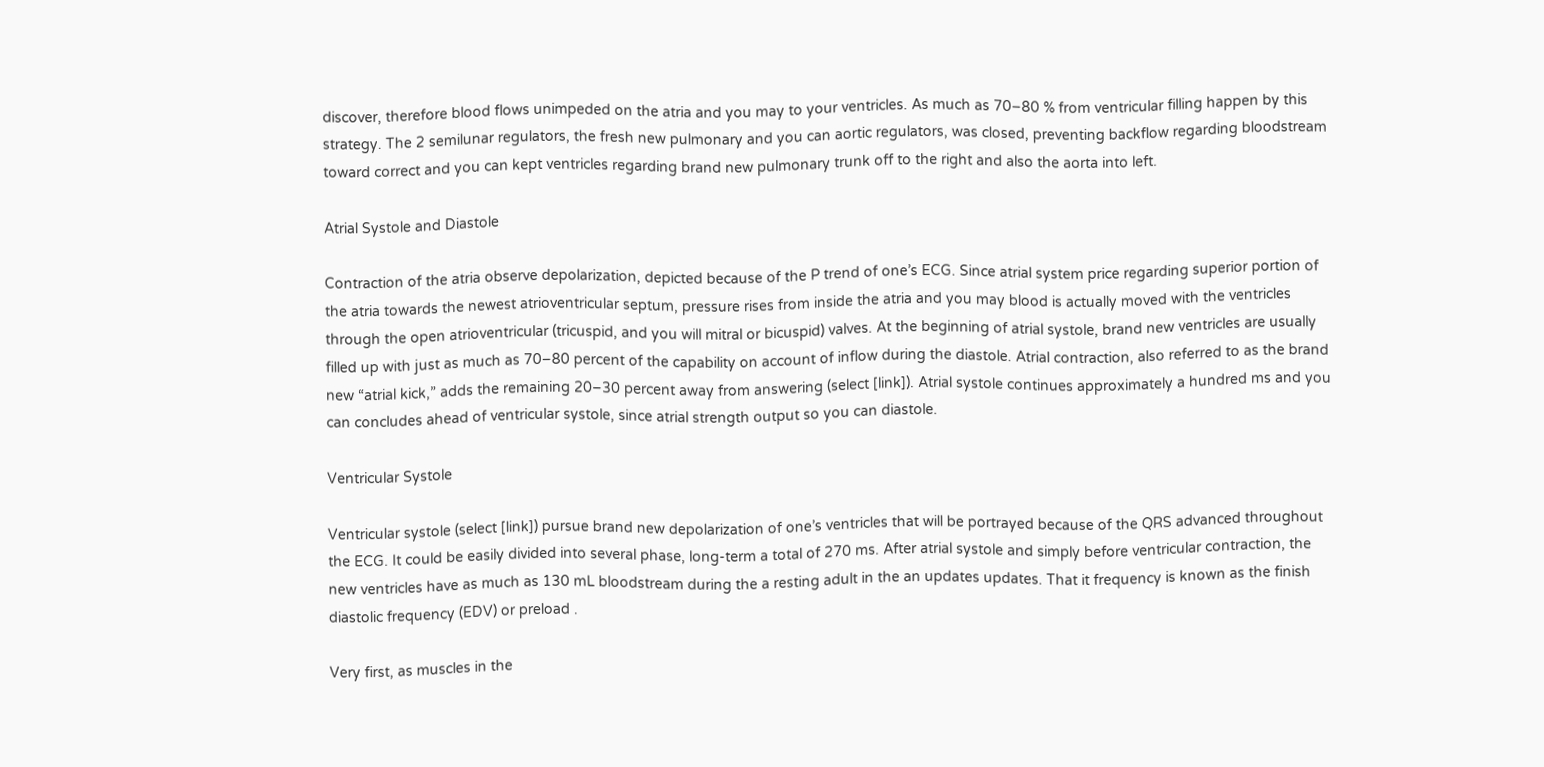discover, therefore blood flows unimpeded on the atria and you may to your ventricles. As much as 70–80 % from ventricular filling happen by this strategy. The 2 semilunar regulators, the fresh new pulmonary and you can aortic regulators, was closed, preventing backflow regarding bloodstream toward correct and you can kept ventricles regarding brand new pulmonary trunk off to the right and also the aorta into left.

Atrial Systole and Diastole

Contraction of the atria observe depolarization, depicted because of the P trend of one’s ECG. Since atrial system price regarding superior portion of the atria towards the newest atrioventricular septum, pressure rises from inside the atria and you may blood is actually moved with the ventricles through the open atrioventricular (tricuspid, and you will mitral or bicuspid) valves. At the beginning of atrial systole, brand new ventricles are usually filled up with just as much as 70–80 percent of the capability on account of inflow during the diastole. Atrial contraction, also referred to as the brand new “atrial kick,” adds the remaining 20–30 percent away from answering (select [link]). Atrial systole continues approximately a hundred ms and you can concludes ahead of ventricular systole, since atrial strength output so you can diastole.

Ventricular Systole

Ventricular systole (select [link]) pursue brand new depolarization of one’s ventricles that will be portrayed because of the QRS advanced throughout the ECG. It could be easily divided into several phase, long-term a total of 270 ms. After atrial systole and simply before ventricular contraction, the new ventricles have as much as 130 mL bloodstream during the a resting adult in the an updates updates. That it frequency is known as the finish diastolic frequency (EDV) or preload .

Very first, as muscles in the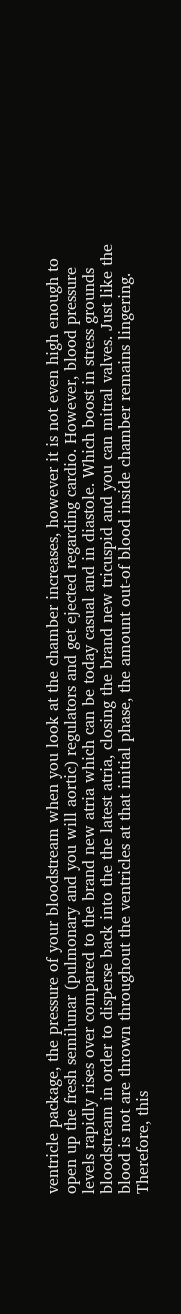ventricle package, the pressure of your bloodstream when you look at the chamber increases, however it is not even high enough to open up the fresh semilunar (pulmonary and you will aortic) regulators and get ejected regarding cardio. However, blood pressure levels rapidly rises over compared to the brand new atria which can be today casual and in diastole. Which boost in stress grounds bloodstream in order to disperse back into the the latest atria, closing the brand new tricuspid and you can mitral valves. Just like the blood is not are thrown throughout the ventricles at that initial phase, the amount out-of blood inside chamber remains lingering. Therefore, this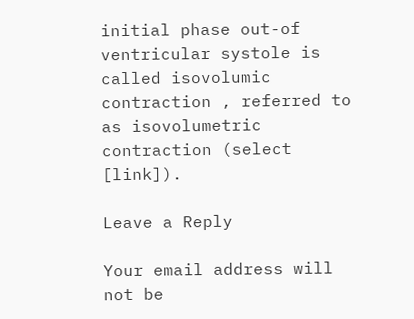initial phase out-of ventricular systole is called isovolumic contraction , referred to as isovolumetric contraction (select [link]).

Leave a Reply

Your email address will not be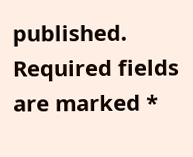published. Required fields are marked *